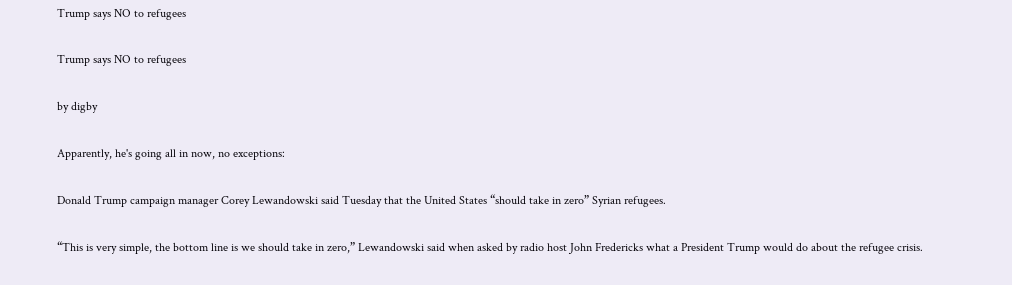Trump says NO to refugees

Trump says NO to refugees

by digby

Apparently, he's going all in now, no exceptions:

Donald Trump campaign manager Corey Lewandowski said Tuesday that the United States “should take in zero” Syrian refugees.

“This is very simple, the bottom line is we should take in zero,” Lewandowski said when asked by radio host John Fredericks what a President Trump would do about the refugee crisis.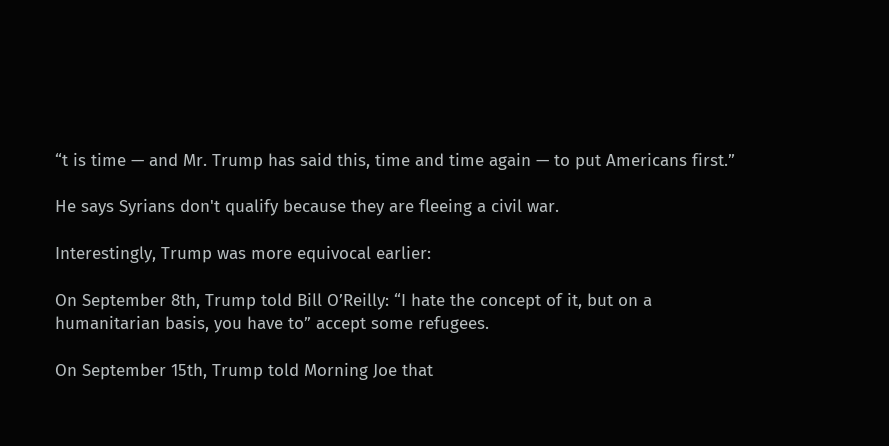“t is time — and Mr. Trump has said this, time and time again — to put Americans first.”

He says Syrians don't qualify because they are fleeing a civil war.

Interestingly, Trump was more equivocal earlier:

On September 8th, Trump told Bill O’Reilly: “I hate the concept of it, but on a humanitarian basis, you have to” accept some refugees.

On September 15th, Trump told Morning Joe that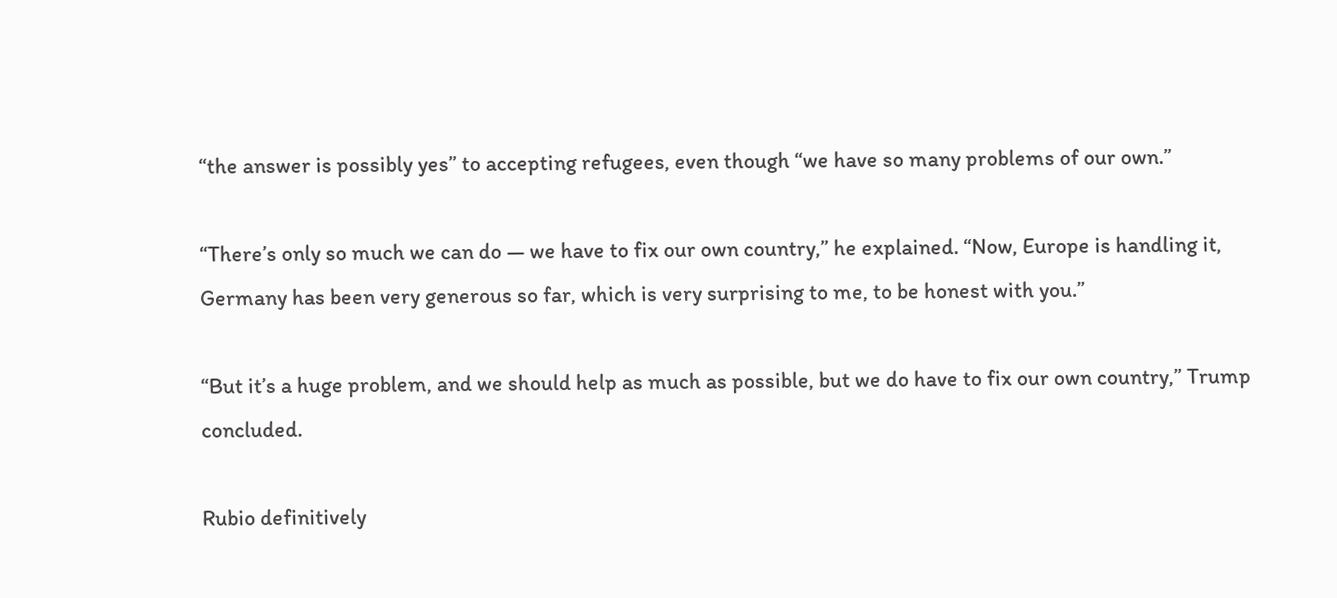“the answer is possibly yes” to accepting refugees, even though “we have so many problems of our own.”

“There’s only so much we can do — we have to fix our own country,” he explained. “Now, Europe is handling it, Germany has been very generous so far, which is very surprising to me, to be honest with you.”

“But it’s a huge problem, and we should help as much as possible, but we do have to fix our own country,” Trump concluded.

Rubio definitively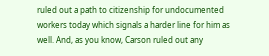ruled out a path to citizenship for undocumented workers today which signals a harder line for him as well. And, as you know, Carson ruled out any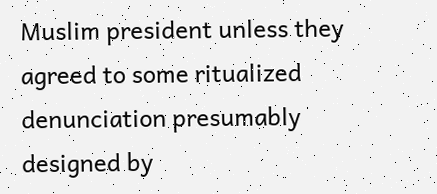Muslim president unless they agreed to some ritualized denunciation presumably designed by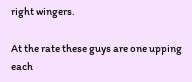right wingers.

At the rate these guys are one upping each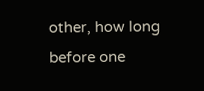other, how long before one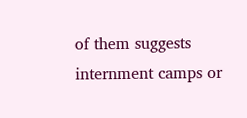of them suggests internment camps or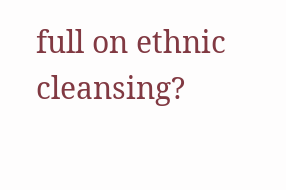full on ethnic cleansing?